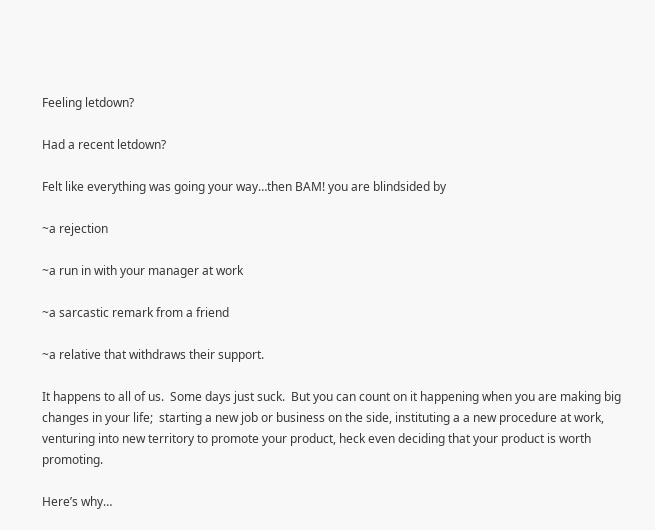Feeling letdown?

Had a recent letdown?

Felt like everything was going your way…then BAM! you are blindsided by

~a rejection

~a run in with your manager at work

~a sarcastic remark from a friend

~a relative that withdraws their support.

It happens to all of us.  Some days just suck.  But you can count on it happening when you are making big changes in your life;  starting a new job or business on the side, instituting a a new procedure at work, venturing into new territory to promote your product, heck even deciding that your product is worth promoting.

Here’s why…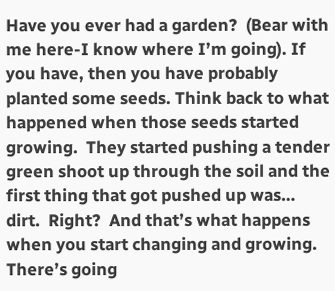Have you ever had a garden?  (Bear with me here-I know where I’m going). If you have, then you have probably planted some seeds. Think back to what happened when those seeds started growing.  They started pushing a tender green shoot up through the soil and the first thing that got pushed up was… dirt.  Right?  And that’s what happens when you start changing and growing.  There’s going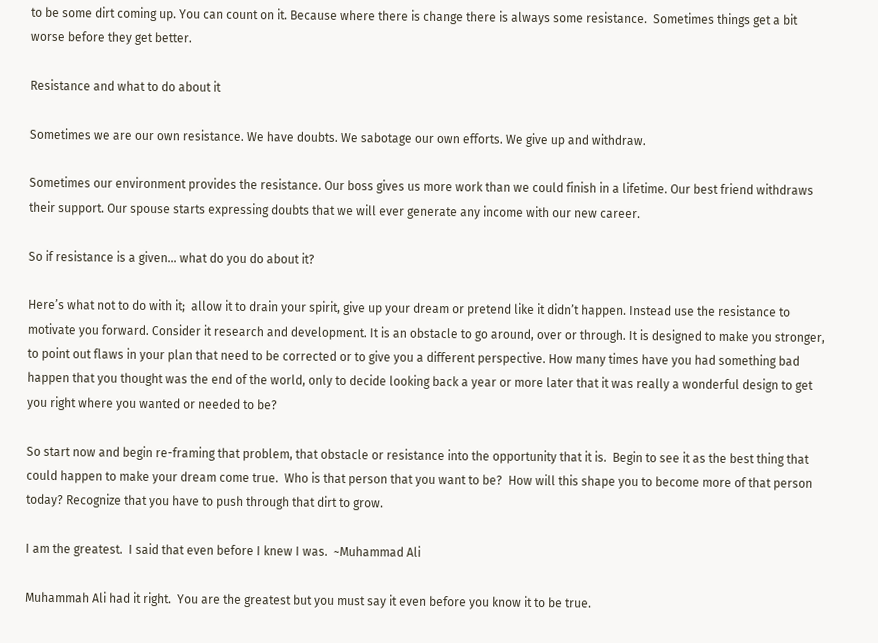to be some dirt coming up. You can count on it. Because where there is change there is always some resistance.  Sometimes things get a bit worse before they get better.

Resistance and what to do about it

Sometimes we are our own resistance. We have doubts. We sabotage our own efforts. We give up and withdraw.

Sometimes our environment provides the resistance. Our boss gives us more work than we could finish in a lifetime. Our best friend withdraws their support. Our spouse starts expressing doubts that we will ever generate any income with our new career.

So if resistance is a given… what do you do about it?

Here’s what not to do with it;  allow it to drain your spirit, give up your dream or pretend like it didn’t happen. Instead use the resistance to motivate you forward. Consider it research and development. It is an obstacle to go around, over or through. It is designed to make you stronger, to point out flaws in your plan that need to be corrected or to give you a different perspective. How many times have you had something bad happen that you thought was the end of the world, only to decide looking back a year or more later that it was really a wonderful design to get you right where you wanted or needed to be?

So start now and begin re-framing that problem, that obstacle or resistance into the opportunity that it is.  Begin to see it as the best thing that could happen to make your dream come true.  Who is that person that you want to be?  How will this shape you to become more of that person today? Recognize that you have to push through that dirt to grow.

I am the greatest.  I said that even before I knew I was.  ~Muhammad Ali

Muhammah Ali had it right.  You are the greatest but you must say it even before you know it to be true.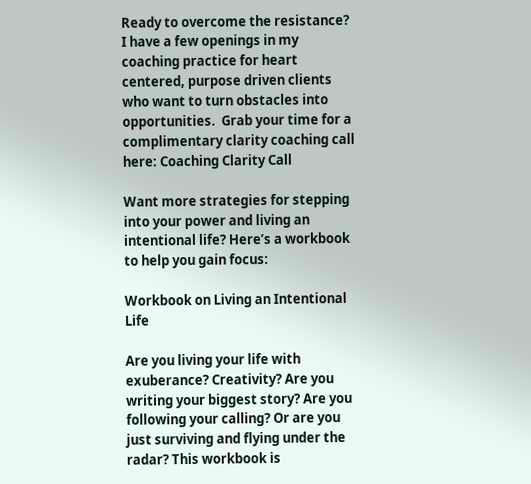Ready to overcome the resistance?  I have a few openings in my coaching practice for heart centered, purpose driven clients who want to turn obstacles into opportunities.  Grab your time for a complimentary clarity coaching call here: Coaching Clarity Call

Want more strategies for stepping into your power and living an intentional life? Here’s a workbook to help you gain focus:

Workbook on Living an Intentional Life

Are you living your life with exuberance? Creativity? Are you writing your biggest story? Are you following your calling? Or are you just surviving and flying under the radar? This workbook is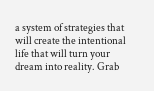a system of strategies that will create the intentional life that will turn your dream into reality. Grab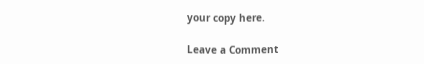your copy here.

Leave a Comment